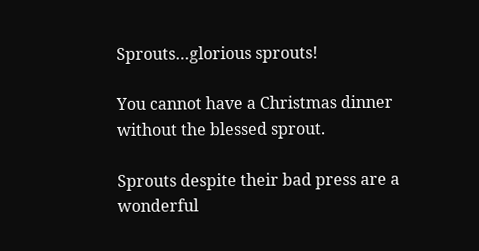Sprouts…glorious sprouts!

You cannot have a Christmas dinner without the blessed sprout.

Sprouts despite their bad press are a wonderful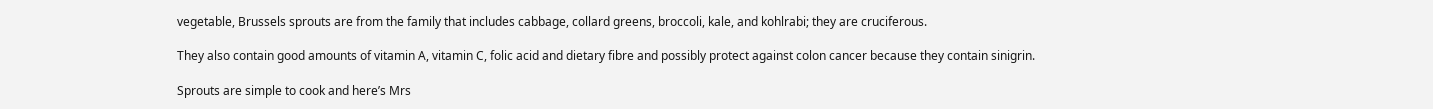vegetable, Brussels sprouts are from the family that includes cabbage, collard greens, broccoli, kale, and kohlrabi; they are cruciferous.

They also contain good amounts of vitamin A, vitamin C, folic acid and dietary fibre and possibly protect against colon cancer because they contain sinigrin.

Sprouts are simple to cook and here’s Mrs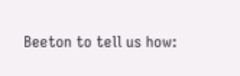Beeton to tell us how: